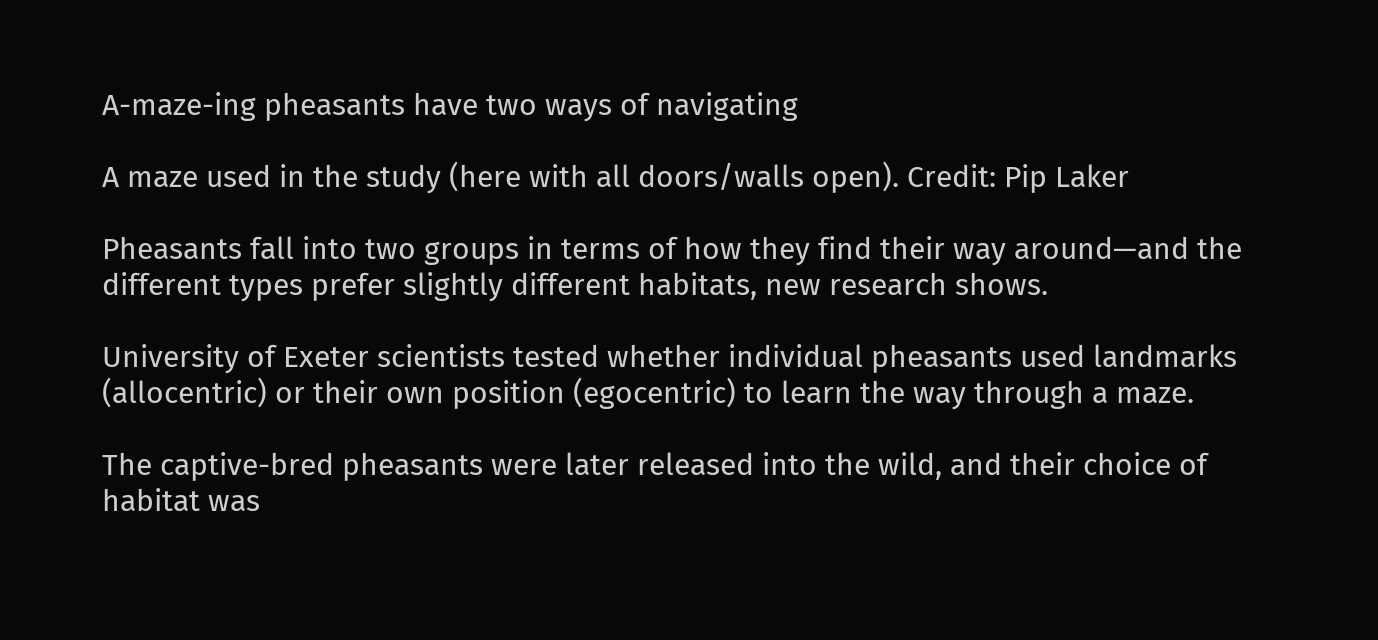A-maze-ing pheasants have two ways of navigating

A maze used in the study (here with all doors/walls open). Credit: Pip Laker

Pheasants fall into two groups in terms of how they find their way around—and the different types prefer slightly different habitats, new research shows.

University of Exeter scientists tested whether individual pheasants used landmarks (allocentric) or their own position (egocentric) to learn the way through a maze.

The captive-bred pheasants were later released into the wild, and their choice of habitat was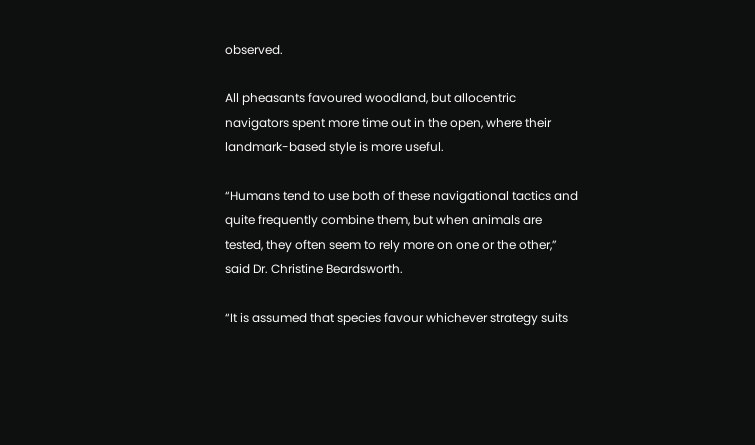observed.

All pheasants favoured woodland, but allocentric navigators spent more time out in the open, where their landmark-based style is more useful.

“Humans tend to use both of these navigational tactics and quite frequently combine them, but when animals are tested, they often seem to rely more on one or the other,” said Dr. Christine Beardsworth.

“It is assumed that species favour whichever strategy suits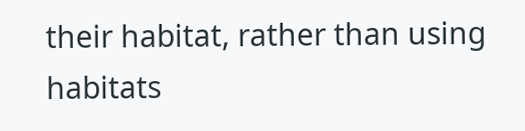their habitat, rather than using habitats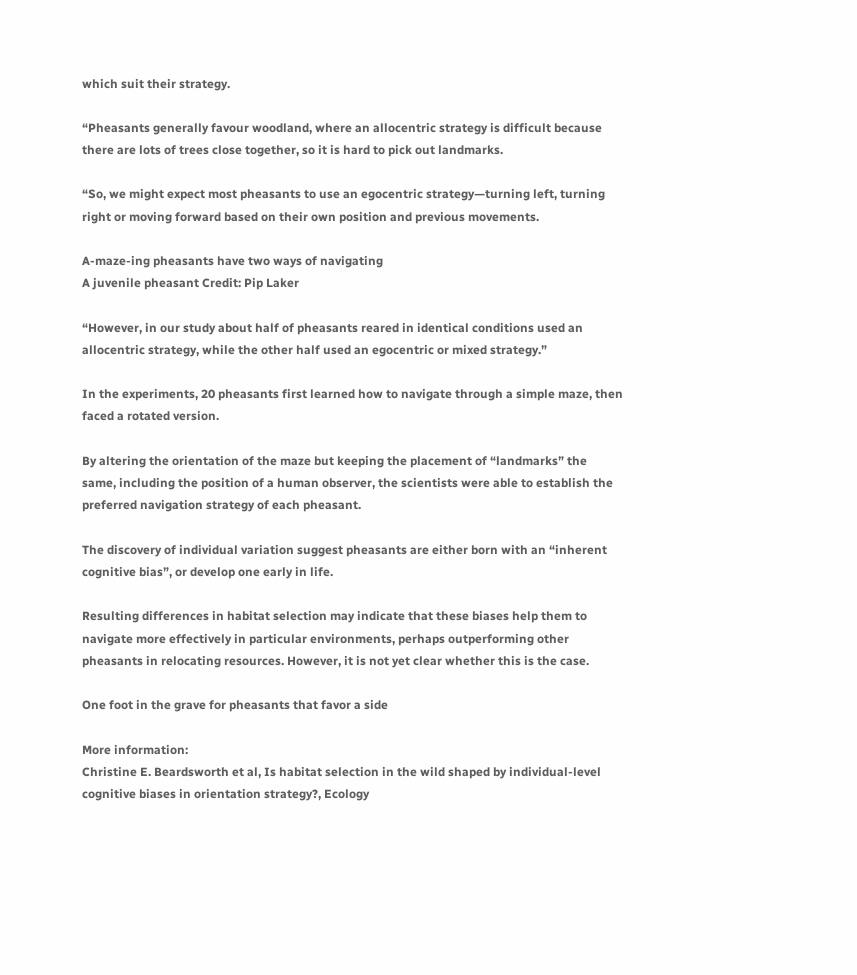which suit their strategy.

“Pheasants generally favour woodland, where an allocentric strategy is difficult because there are lots of trees close together, so it is hard to pick out landmarks.

“So, we might expect most pheasants to use an egocentric strategy—turning left, turning right or moving forward based on their own position and previous movements.

A-maze-ing pheasants have two ways of navigating
A juvenile pheasant Credit: Pip Laker

“However, in our study about half of pheasants reared in identical conditions used an allocentric strategy, while the other half used an egocentric or mixed strategy.”

In the experiments, 20 pheasants first learned how to navigate through a simple maze, then faced a rotated version.

By altering the orientation of the maze but keeping the placement of “landmarks” the same, including the position of a human observer, the scientists were able to establish the preferred navigation strategy of each pheasant.

The discovery of individual variation suggest pheasants are either born with an “inherent cognitive bias”, or develop one early in life.

Resulting differences in habitat selection may indicate that these biases help them to navigate more effectively in particular environments, perhaps outperforming other pheasants in relocating resources. However, it is not yet clear whether this is the case.

One foot in the grave for pheasants that favor a side

More information:
Christine E. Beardsworth et al, Is habitat selection in the wild shaped by individual‐level cognitive biases in orientation strategy?, Ecology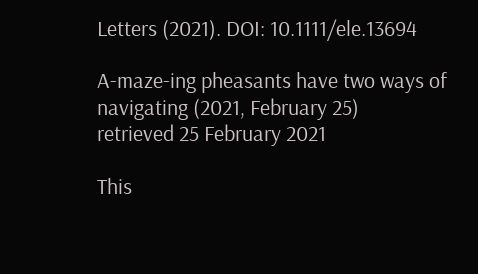Letters (2021). DOI: 10.1111/ele.13694

A-maze-ing pheasants have two ways of navigating (2021, February 25)
retrieved 25 February 2021

This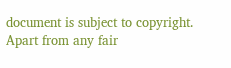document is subject to copyright. Apart from any fair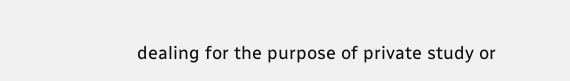dealing for the purpose of private study or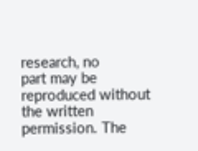research, no
part may be reproduced without the written permission. The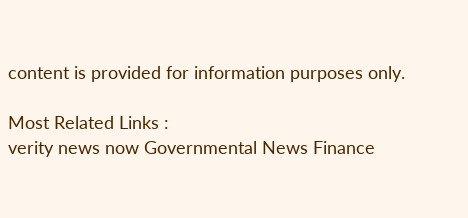content is provided for information purposes only.

Most Related Links :
verity news now Governmental News Finance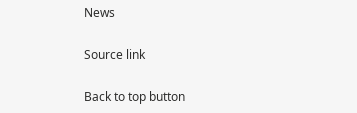News

Source link

Back to top button